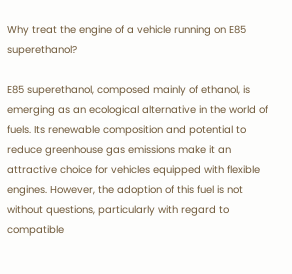Why treat the engine of a vehicle running on E85 superethanol?

E85 superethanol, composed mainly of ethanol, is emerging as an ecological alternative in the world of fuels. Its renewable composition and potential to reduce greenhouse gas emissions make it an attractive choice for vehicles equipped with flexible engines. However, the adoption of this fuel is not without questions, particularly with regard to compatible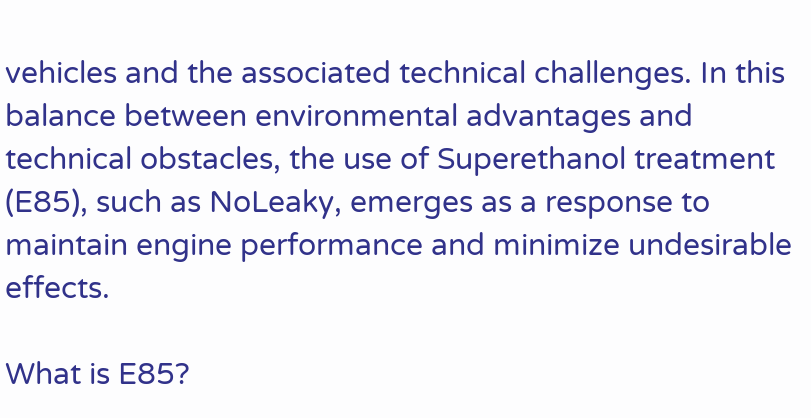vehicles and the associated technical challenges. In this balance between environmental advantages and technical obstacles, the use of Superethanol treatment (E85), such as NoLeaky, emerges as a response to maintain engine performance and minimize undesirable effects.

What is E85?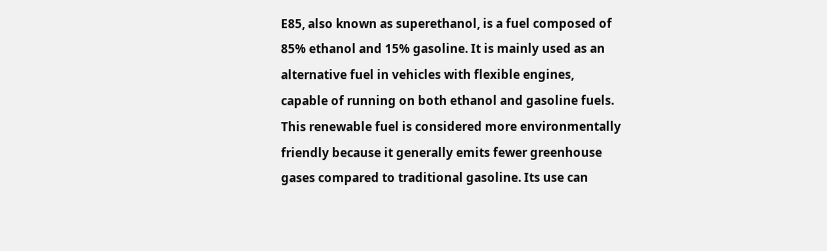E85, also known as superethanol, is a fuel composed of 85% ethanol and 15% gasoline. It is mainly used as an alternative fuel in vehicles with flexible engines, capable of running on both ethanol and gasoline fuels. This renewable fuel is considered more environmentally friendly because it generally emits fewer greenhouse gases compared to traditional gasoline. Its use can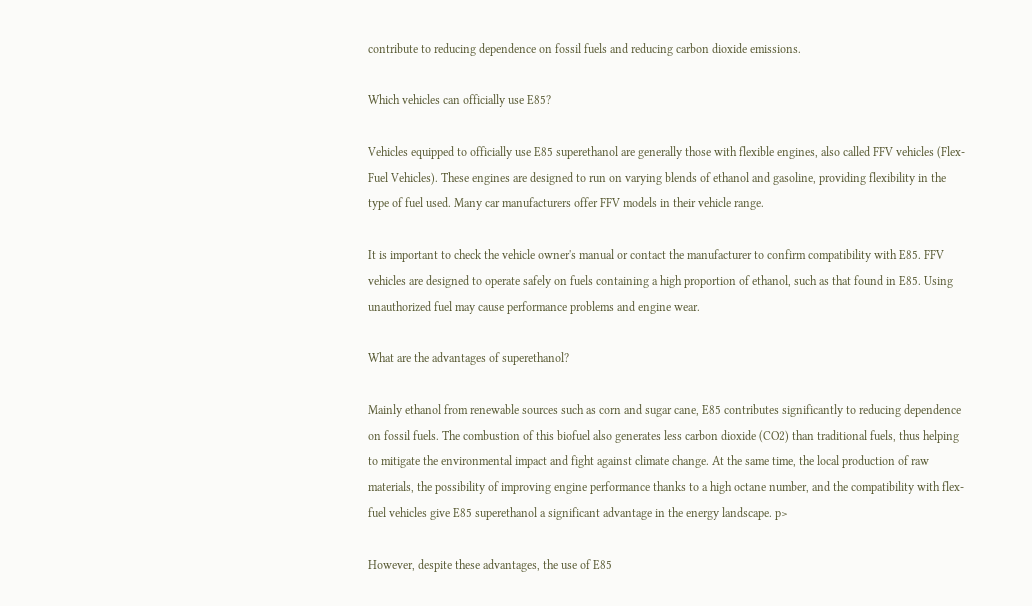contribute to reducing dependence on fossil fuels and reducing carbon dioxide emissions.

Which vehicles can officially use E85?

Vehicles equipped to officially use E85 superethanol are generally those with flexible engines, also called FFV vehicles (Flex-Fuel Vehicles). These engines are designed to run on varying blends of ethanol and gasoline, providing flexibility in the type of fuel used. Many car manufacturers offer FFV models in their vehicle range.

It is important to check the vehicle owner's manual or contact the manufacturer to confirm compatibility with E85. FFV vehicles are designed to operate safely on fuels containing a high proportion of ethanol, such as that found in E85. Using unauthorized fuel may cause performance problems and engine wear.

What are the advantages of superethanol?

Mainly ethanol from renewable sources such as corn and sugar cane, E85 contributes significantly to reducing dependence on fossil fuels. The combustion of this biofuel also generates less carbon dioxide (CO2) than traditional fuels, thus helping to mitigate the environmental impact and fight against climate change. At the same time, the local production of raw materials, the possibility of improving engine performance thanks to a high octane number, and the compatibility with flex-fuel vehicles give E85 superethanol a significant advantage in the energy landscape. p>

However, despite these advantages, the use of E85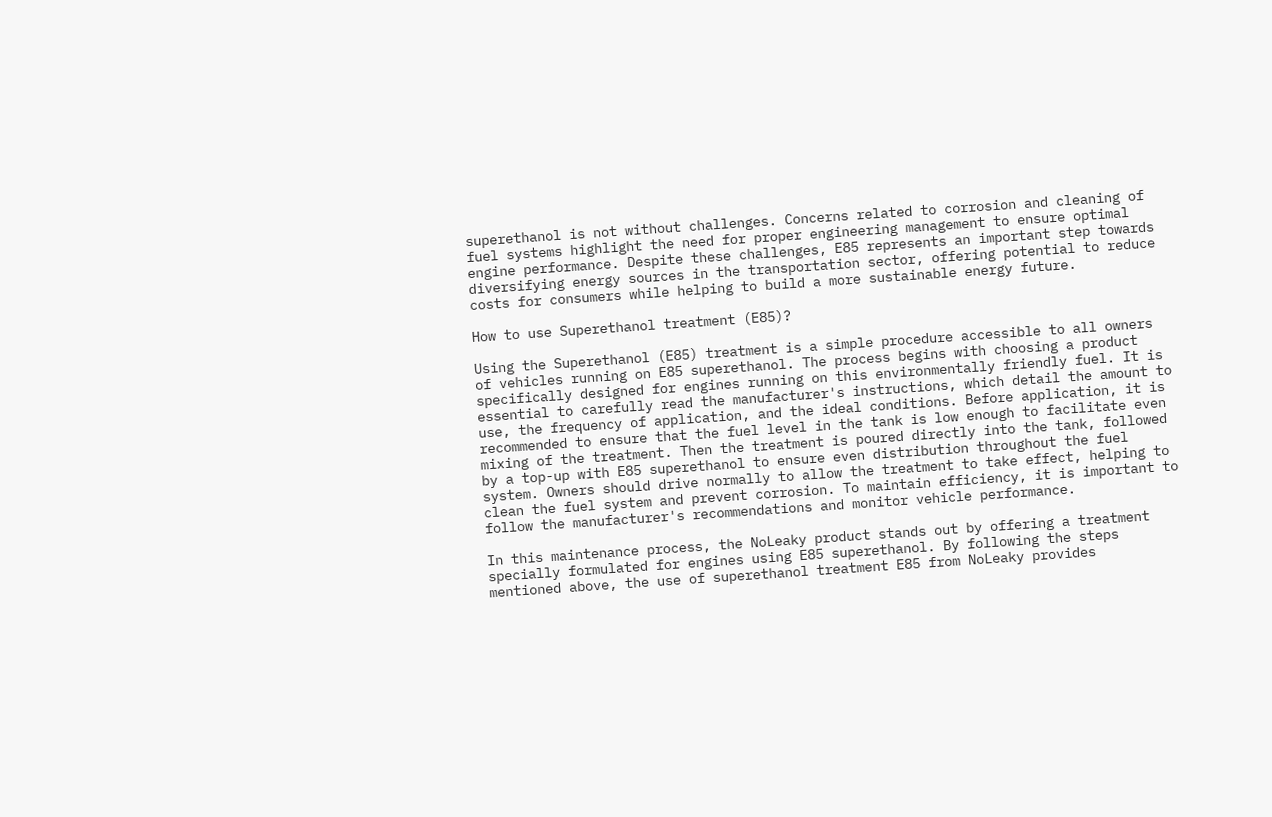superethanol is not without challenges. Concerns related to corrosion and cleaning of fuel systems highlight the need for proper engineering management to ensure optimal engine performance. Despite these challenges, E85 represents an important step towards diversifying energy sources in the transportation sector, offering potential to reduce costs for consumers while helping to build a more sustainable energy future.

How to use Superethanol treatment (E85)?

Using the Superethanol (E85) treatment is a simple procedure accessible to all owners of vehicles running on E85 superethanol. The process begins with choosing a product specifically designed for engines running on this environmentally friendly fuel. It is essential to carefully read the manufacturer's instructions, which detail the amount to use, the frequency of application, and the ideal conditions. Before application, it is recommended to ensure that the fuel level in the tank is low enough to facilitate even mixing of the treatment. Then the treatment is poured directly into the tank, followed by a top-up with E85 superethanol to ensure even distribution throughout the fuel system. Owners should drive normally to allow the treatment to take effect, helping to clean the fuel system and prevent corrosion. To maintain efficiency, it is important to follow the manufacturer's recommendations and monitor vehicle performance.

In this maintenance process, the NoLeaky product stands out by offering a treatment specially formulated for engines using E85 superethanol. By following the steps mentioned above, the use of superethanol treatment E85 from NoLeaky provides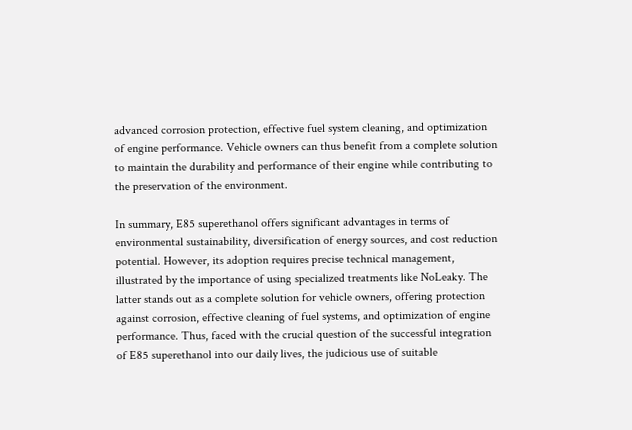advanced corrosion protection, effective fuel system cleaning, and optimization of engine performance. Vehicle owners can thus benefit from a complete solution to maintain the durability and performance of their engine while contributing to the preservation of the environment.

In summary, E85 superethanol offers significant advantages in terms of environmental sustainability, diversification of energy sources, and cost reduction potential. However, its adoption requires precise technical management, illustrated by the importance of using specialized treatments like NoLeaky. The latter stands out as a complete solution for vehicle owners, offering protection against corrosion, effective cleaning of fuel systems, and optimization of engine performance. Thus, faced with the crucial question of the successful integration of E85 superethanol into our daily lives, the judicious use of suitable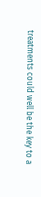treatments could well be the key to a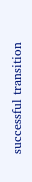successful transition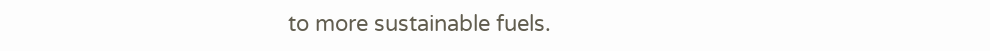to more sustainable fuels.